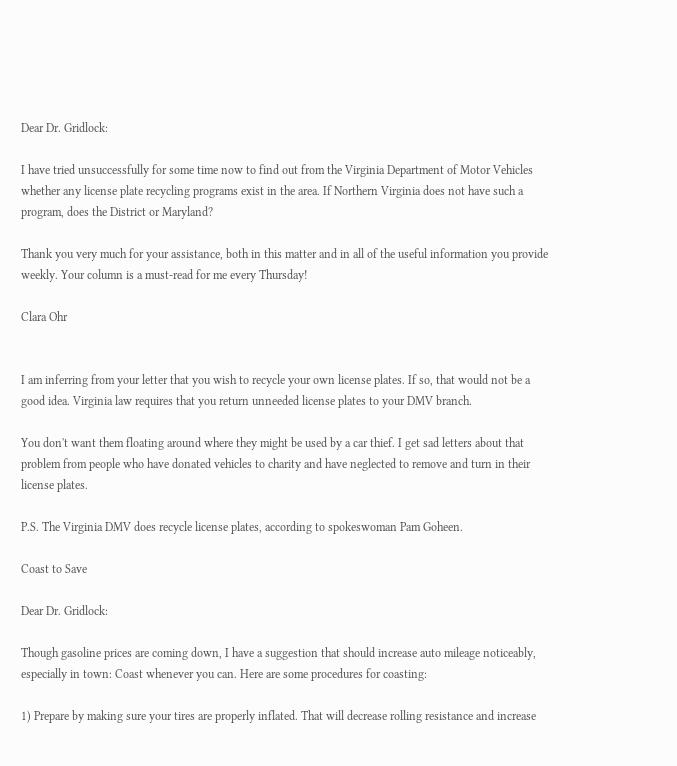Dear Dr. Gridlock:

I have tried unsuccessfully for some time now to find out from the Virginia Department of Motor Vehicles whether any license plate recycling programs exist in the area. If Northern Virginia does not have such a program, does the District or Maryland?

Thank you very much for your assistance, both in this matter and in all of the useful information you provide weekly. Your column is a must-read for me every Thursday!

Clara Ohr


I am inferring from your letter that you wish to recycle your own license plates. If so, that would not be a good idea. Virginia law requires that you return unneeded license plates to your DMV branch.

You don't want them floating around where they might be used by a car thief. I get sad letters about that problem from people who have donated vehicles to charity and have neglected to remove and turn in their license plates.

P.S. The Virginia DMV does recycle license plates, according to spokeswoman Pam Goheen.

Coast to Save

Dear Dr. Gridlock:

Though gasoline prices are coming down, I have a suggestion that should increase auto mileage noticeably, especially in town: Coast whenever you can. Here are some procedures for coasting:

1) Prepare by making sure your tires are properly inflated. That will decrease rolling resistance and increase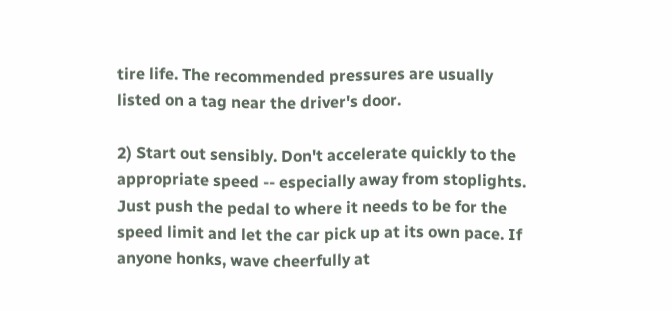tire life. The recommended pressures are usually listed on a tag near the driver's door.

2) Start out sensibly. Don't accelerate quickly to the appropriate speed -- especially away from stoplights. Just push the pedal to where it needs to be for the speed limit and let the car pick up at its own pace. If anyone honks, wave cheerfully at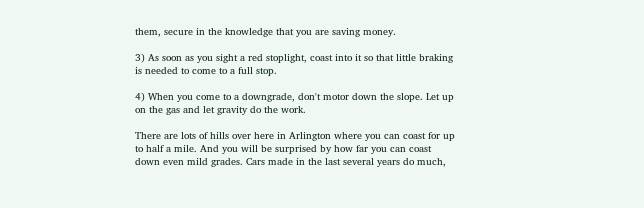them, secure in the knowledge that you are saving money.

3) As soon as you sight a red stoplight, coast into it so that little braking is needed to come to a full stop.

4) When you come to a downgrade, don't motor down the slope. Let up on the gas and let gravity do the work.

There are lots of hills over here in Arlington where you can coast for up to half a mile. And you will be surprised by how far you can coast down even mild grades. Cars made in the last several years do much,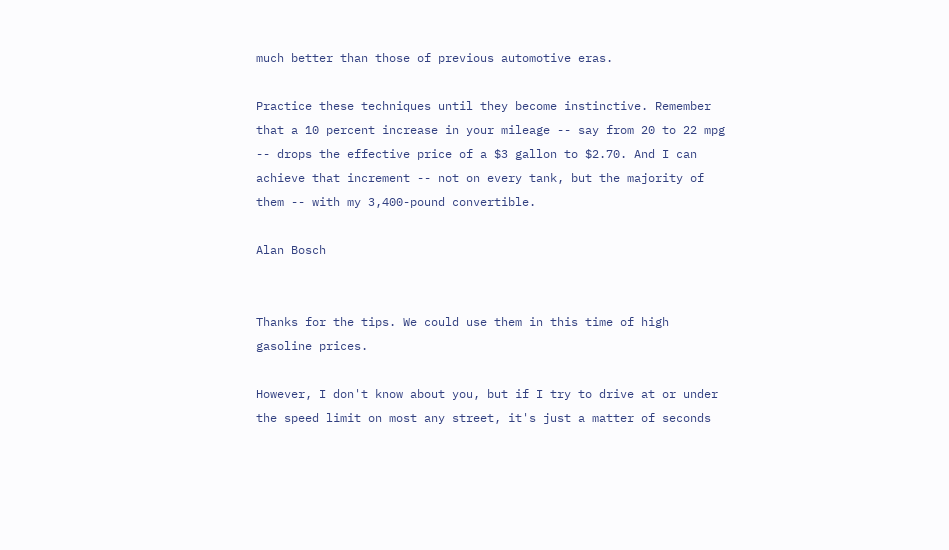much better than those of previous automotive eras.

Practice these techniques until they become instinctive. Remember that a 10 percent increase in your mileage -- say from 20 to 22 mpg -- drops the effective price of a $3 gallon to $2.70. And I can achieve that increment -- not on every tank, but the majority of them -- with my 3,400-pound convertible.

Alan Bosch


Thanks for the tips. We could use them in this time of high gasoline prices.

However, I don't know about you, but if I try to drive at or under the speed limit on most any street, it's just a matter of seconds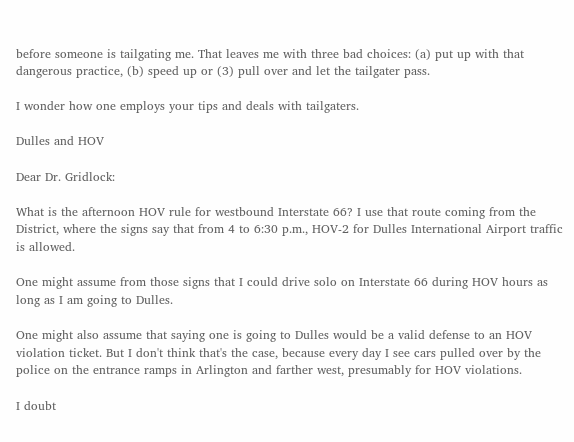before someone is tailgating me. That leaves me with three bad choices: (a) put up with that dangerous practice, (b) speed up or (3) pull over and let the tailgater pass.

I wonder how one employs your tips and deals with tailgaters.

Dulles and HOV

Dear Dr. Gridlock:

What is the afternoon HOV rule for westbound Interstate 66? I use that route coming from the District, where the signs say that from 4 to 6:30 p.m., HOV-2 for Dulles International Airport traffic is allowed.

One might assume from those signs that I could drive solo on Interstate 66 during HOV hours as long as I am going to Dulles.

One might also assume that saying one is going to Dulles would be a valid defense to an HOV violation ticket. But I don't think that's the case, because every day I see cars pulled over by the police on the entrance ramps in Arlington and farther west, presumably for HOV violations.

I doubt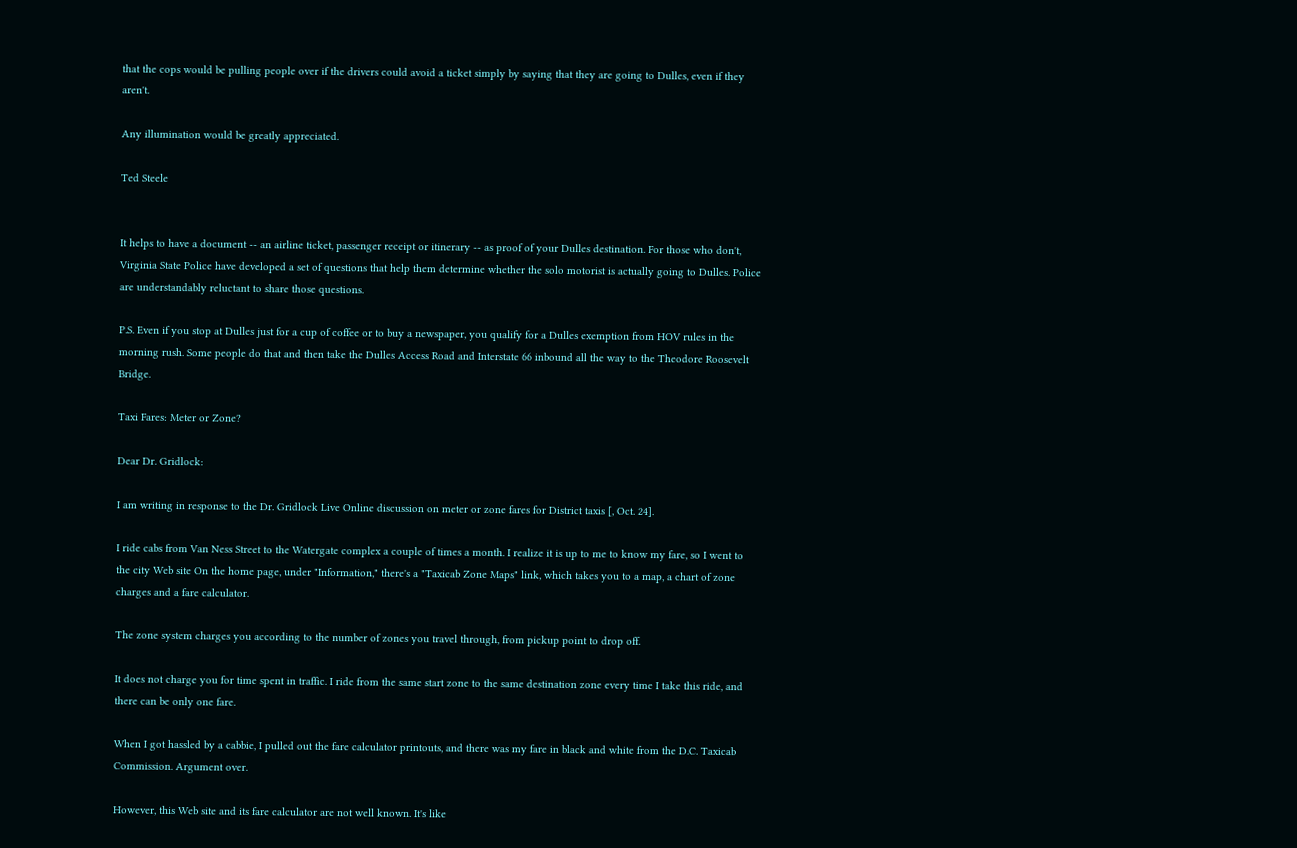that the cops would be pulling people over if the drivers could avoid a ticket simply by saying that they are going to Dulles, even if they aren't.

Any illumination would be greatly appreciated.

Ted Steele


It helps to have a document -- an airline ticket, passenger receipt or itinerary -- as proof of your Dulles destination. For those who don't, Virginia State Police have developed a set of questions that help them determine whether the solo motorist is actually going to Dulles. Police are understandably reluctant to share those questions.

P.S. Even if you stop at Dulles just for a cup of coffee or to buy a newspaper, you qualify for a Dulles exemption from HOV rules in the morning rush. Some people do that and then take the Dulles Access Road and Interstate 66 inbound all the way to the Theodore Roosevelt Bridge.

Taxi Fares: Meter or Zone?

Dear Dr. Gridlock:

I am writing in response to the Dr. Gridlock Live Online discussion on meter or zone fares for District taxis [, Oct. 24].

I ride cabs from Van Ness Street to the Watergate complex a couple of times a month. I realize it is up to me to know my fare, so I went to the city Web site On the home page, under "Information," there's a "Taxicab Zone Maps" link, which takes you to a map, a chart of zone charges and a fare calculator.

The zone system charges you according to the number of zones you travel through, from pickup point to drop off.

It does not charge you for time spent in traffic. I ride from the same start zone to the same destination zone every time I take this ride, and there can be only one fare.

When I got hassled by a cabbie, I pulled out the fare calculator printouts, and there was my fare in black and white from the D.C. Taxicab Commission. Argument over.

However, this Web site and its fare calculator are not well known. It's like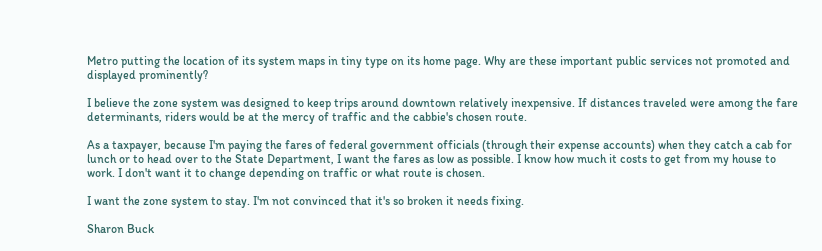Metro putting the location of its system maps in tiny type on its home page. Why are these important public services not promoted and displayed prominently?

I believe the zone system was designed to keep trips around downtown relatively inexpensive. If distances traveled were among the fare determinants, riders would be at the mercy of traffic and the cabbie's chosen route.

As a taxpayer, because I'm paying the fares of federal government officials (through their expense accounts) when they catch a cab for lunch or to head over to the State Department, I want the fares as low as possible. I know how much it costs to get from my house to work. I don't want it to change depending on traffic or what route is chosen.

I want the zone system to stay. I'm not convinced that it's so broken it needs fixing.

Sharon Buck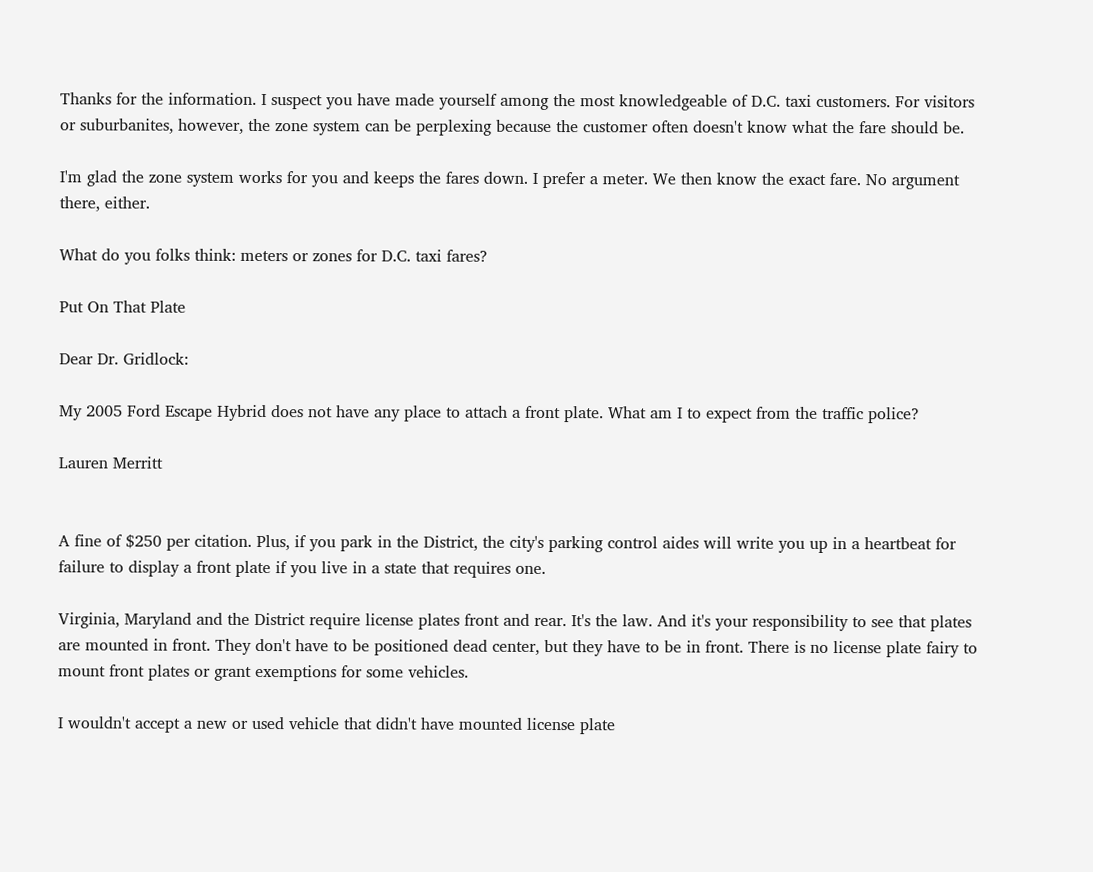Thanks for the information. I suspect you have made yourself among the most knowledgeable of D.C. taxi customers. For visitors or suburbanites, however, the zone system can be perplexing because the customer often doesn't know what the fare should be.

I'm glad the zone system works for you and keeps the fares down. I prefer a meter. We then know the exact fare. No argument there, either.

What do you folks think: meters or zones for D.C. taxi fares?

Put On That Plate

Dear Dr. Gridlock:

My 2005 Ford Escape Hybrid does not have any place to attach a front plate. What am I to expect from the traffic police?

Lauren Merritt


A fine of $250 per citation. Plus, if you park in the District, the city's parking control aides will write you up in a heartbeat for failure to display a front plate if you live in a state that requires one.

Virginia, Maryland and the District require license plates front and rear. It's the law. And it's your responsibility to see that plates are mounted in front. They don't have to be positioned dead center, but they have to be in front. There is no license plate fairy to mount front plates or grant exemptions for some vehicles.

I wouldn't accept a new or used vehicle that didn't have mounted license plate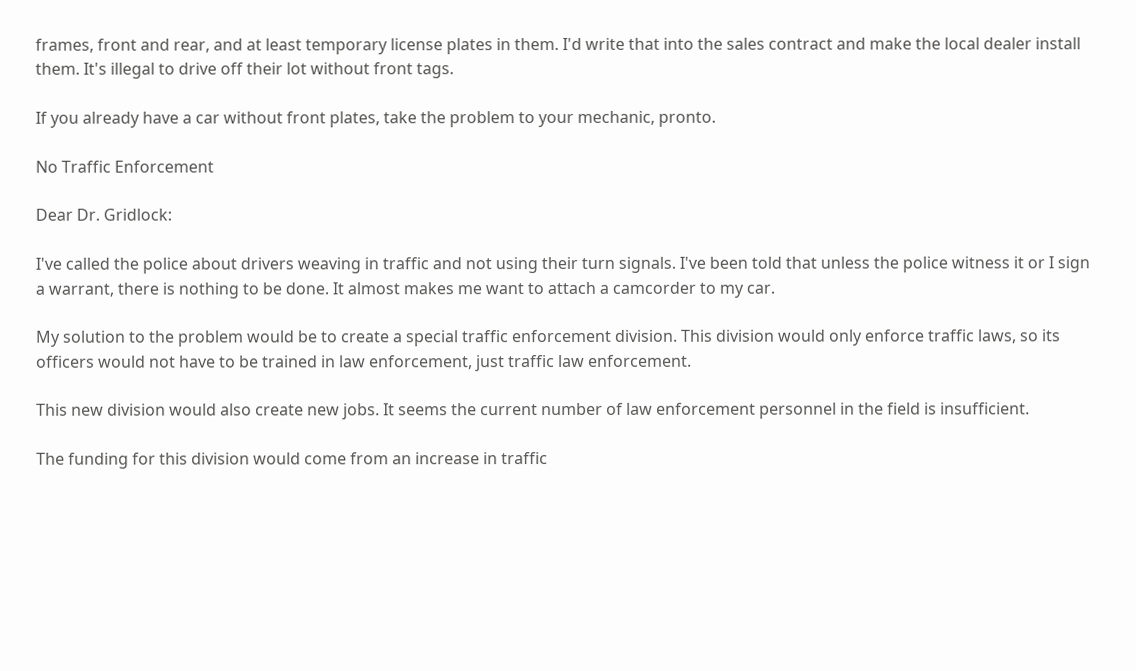frames, front and rear, and at least temporary license plates in them. I'd write that into the sales contract and make the local dealer install them. It's illegal to drive off their lot without front tags.

If you already have a car without front plates, take the problem to your mechanic, pronto.

No Traffic Enforcement

Dear Dr. Gridlock:

I've called the police about drivers weaving in traffic and not using their turn signals. I've been told that unless the police witness it or I sign a warrant, there is nothing to be done. It almost makes me want to attach a camcorder to my car.

My solution to the problem would be to create a special traffic enforcement division. This division would only enforce traffic laws, so its officers would not have to be trained in law enforcement, just traffic law enforcement.

This new division would also create new jobs. It seems the current number of law enforcement personnel in the field is insufficient.

The funding for this division would come from an increase in traffic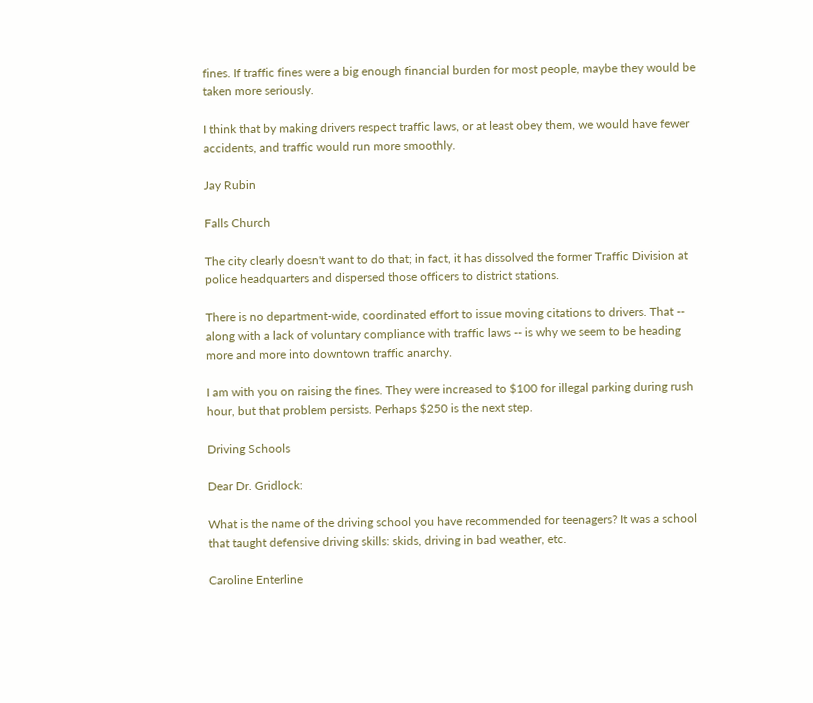fines. If traffic fines were a big enough financial burden for most people, maybe they would be taken more seriously.

I think that by making drivers respect traffic laws, or at least obey them, we would have fewer accidents, and traffic would run more smoothly.

Jay Rubin

Falls Church

The city clearly doesn't want to do that; in fact, it has dissolved the former Traffic Division at police headquarters and dispersed those officers to district stations.

There is no department-wide, coordinated effort to issue moving citations to drivers. That -- along with a lack of voluntary compliance with traffic laws -- is why we seem to be heading more and more into downtown traffic anarchy.

I am with you on raising the fines. They were increased to $100 for illegal parking during rush hour, but that problem persists. Perhaps $250 is the next step.

Driving Schools

Dear Dr. Gridlock:

What is the name of the driving school you have recommended for teenagers? It was a school that taught defensive driving skills: skids, driving in bad weather, etc.

Caroline Enterline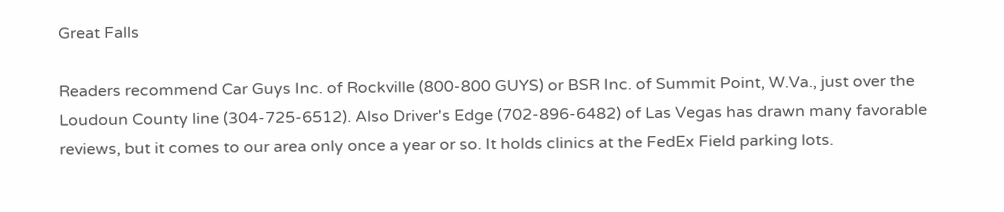Great Falls

Readers recommend Car Guys Inc. of Rockville (800-800 GUYS) or BSR Inc. of Summit Point, W.Va., just over the Loudoun County line (304-725-6512). Also Driver's Edge (702-896-6482) of Las Vegas has drawn many favorable reviews, but it comes to our area only once a year or so. It holds clinics at the FedEx Field parking lots.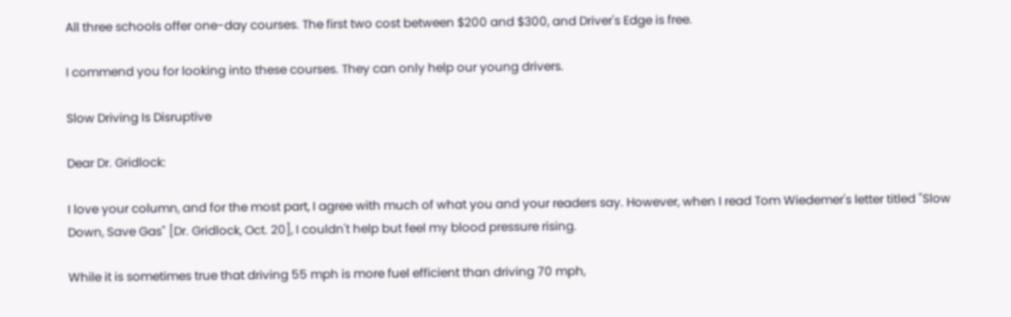All three schools offer one-day courses. The first two cost between $200 and $300, and Driver's Edge is free.

I commend you for looking into these courses. They can only help our young drivers.

Slow Driving Is Disruptive

Dear Dr. Gridlock:

I love your column, and for the most part, I agree with much of what you and your readers say. However, when I read Tom Wiedemer's letter titled "Slow Down, Save Gas" [Dr. Gridlock, Oct. 20], I couldn't help but feel my blood pressure rising.

While it is sometimes true that driving 55 mph is more fuel efficient than driving 70 mph,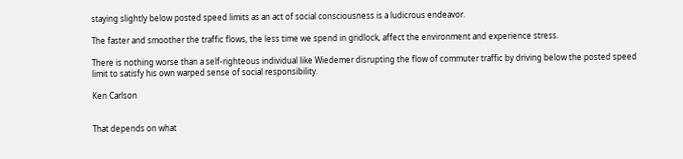staying slightly below posted speed limits as an act of social consciousness is a ludicrous endeavor.

The faster and smoother the traffic flows, the less time we spend in gridlock, affect the environment and experience stress.

There is nothing worse than a self-righteous individual like Wiedemer disrupting the flow of commuter traffic by driving below the posted speed limit to satisfy his own warped sense of social responsibility.

Ken Carlson


That depends on what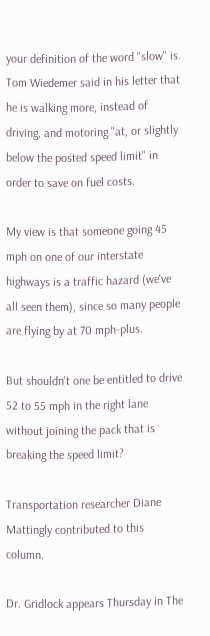your definition of the word "slow" is. Tom Wiedemer said in his letter that he is walking more, instead of driving, and motoring "at, or slightly below the posted speed limit" in order to save on fuel costs.

My view is that someone going 45 mph on one of our interstate highways is a traffic hazard (we've all seen them), since so many people are flying by at 70 mph-plus.

But shouldn't one be entitled to drive 52 to 55 mph in the right lane without joining the pack that is breaking the speed limit?

Transportation researcher Diane Mattingly contributed to this column.

Dr. Gridlock appears Thursday in The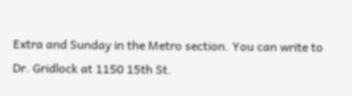Extra and Sunday in the Metro section. You can write to Dr. Gridlock at 1150 15th St.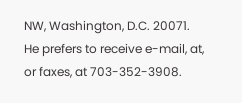NW, Washington, D.C. 20071. He prefers to receive e-mail, at, or faxes, at 703-352-3908.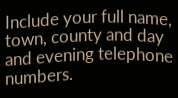Include your full name, town, county and day and evening telephone numbers.